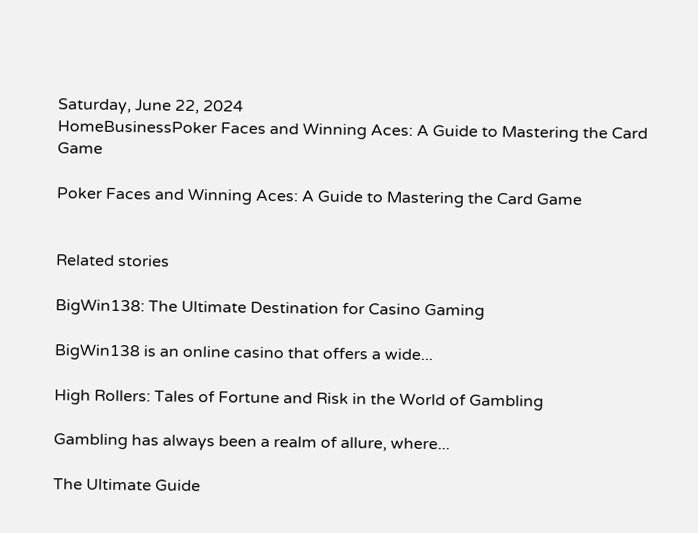Saturday, June 22, 2024
HomeBusinessPoker Faces and Winning Aces: A Guide to Mastering the Card Game

Poker Faces and Winning Aces: A Guide to Mastering the Card Game


Related stories

BigWin138: The Ultimate Destination for Casino Gaming

BigWin138 is an online casino that offers a wide...

High Rollers: Tales of Fortune and Risk in the World of Gambling

Gambling has always been a realm of allure, where...

The Ultimate Guide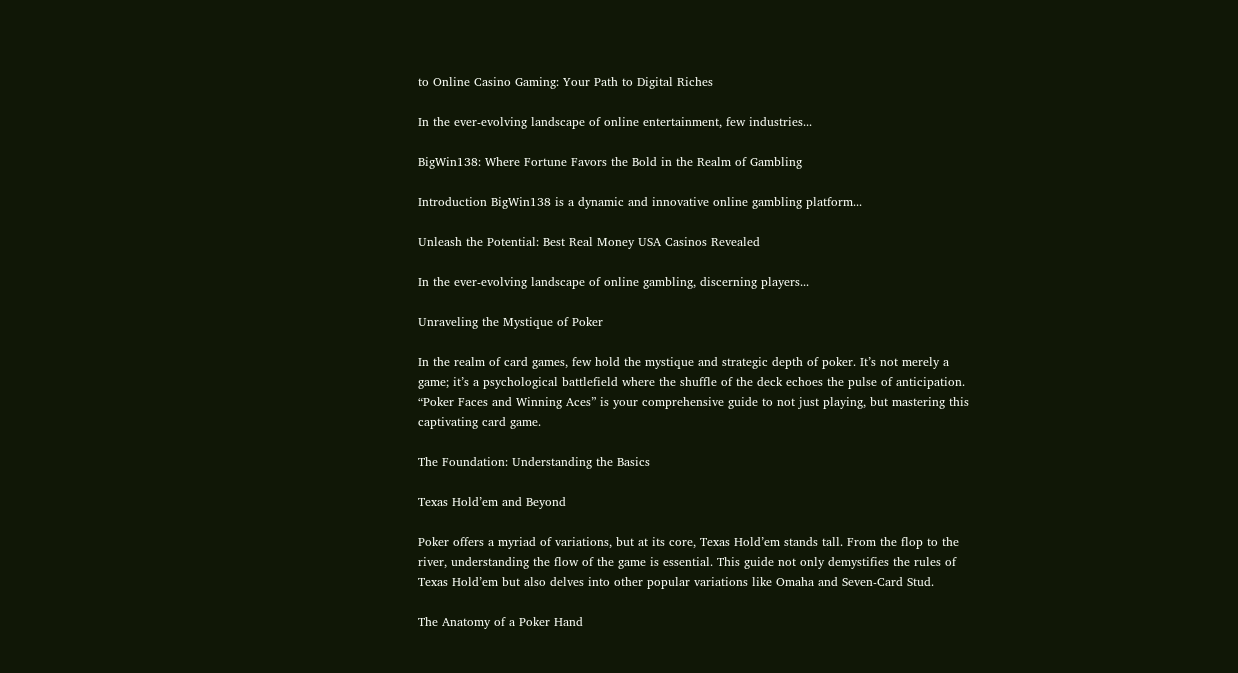to Online Casino Gaming: Your Path to Digital Riches

In the ever-evolving landscape of online entertainment, few industries...

BigWin138: Where Fortune Favors the Bold in the Realm of Gambling

Introduction BigWin138 is a dynamic and innovative online gambling platform...

Unleash the Potential: Best Real Money USA Casinos Revealed

In the ever-evolving landscape of online gambling, discerning players...

Unraveling the Mystique of Poker

In the realm of card games, few hold the mystique and strategic depth of poker. It’s not merely a game; it’s a psychological battlefield where the shuffle of the deck echoes the pulse of anticipation. “Poker Faces and Winning Aces” is your comprehensive guide to not just playing, but mastering this captivating card game.

The Foundation: Understanding the Basics

Texas Hold’em and Beyond

Poker offers a myriad of variations, but at its core, Texas Hold’em stands tall. From the flop to the river, understanding the flow of the game is essential. This guide not only demystifies the rules of Texas Hold’em but also delves into other popular variations like Omaha and Seven-Card Stud.

The Anatomy of a Poker Hand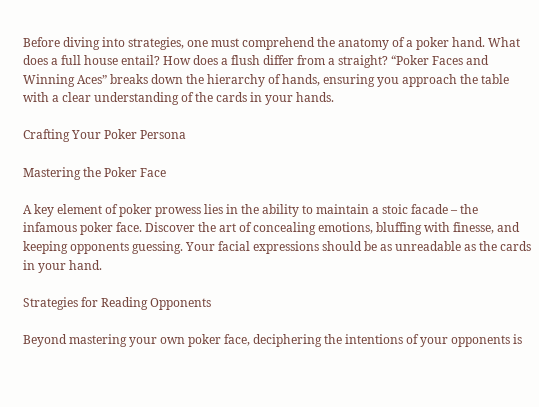Before diving into strategies, one must comprehend the anatomy of a poker hand. What does a full house entail? How does a flush differ from a straight? “Poker Faces and Winning Aces” breaks down the hierarchy of hands, ensuring you approach the table with a clear understanding of the cards in your hands.

Crafting Your Poker Persona

Mastering the Poker Face

A key element of poker prowess lies in the ability to maintain a stoic facade – the infamous poker face. Discover the art of concealing emotions, bluffing with finesse, and keeping opponents guessing. Your facial expressions should be as unreadable as the cards in your hand.

Strategies for Reading Opponents

Beyond mastering your own poker face, deciphering the intentions of your opponents is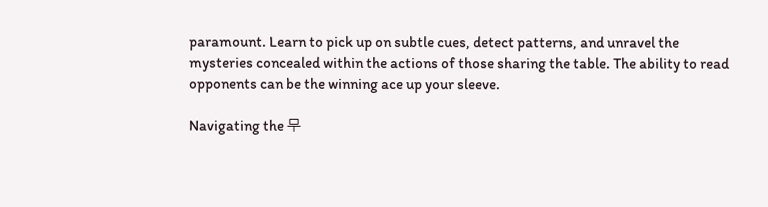paramount. Learn to pick up on subtle cues, detect patterns, and unravel the mysteries concealed within the actions of those sharing the table. The ability to read opponents can be the winning ace up your sleeve.

Navigating the 무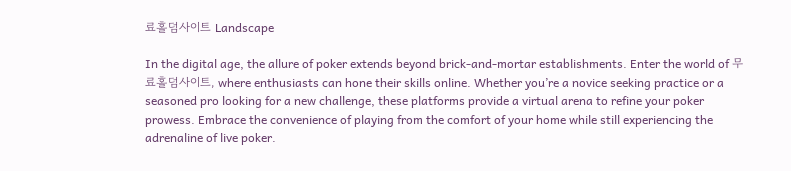료홀덤사이트 Landscape

In the digital age, the allure of poker extends beyond brick-and-mortar establishments. Enter the world of 무료홀덤사이트, where enthusiasts can hone their skills online. Whether you’re a novice seeking practice or a seasoned pro looking for a new challenge, these platforms provide a virtual arena to refine your poker prowess. Embrace the convenience of playing from the comfort of your home while still experiencing the adrenaline of live poker.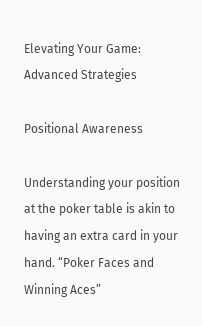Elevating Your Game: Advanced Strategies

Positional Awareness

Understanding your position at the poker table is akin to having an extra card in your hand. “Poker Faces and Winning Aces”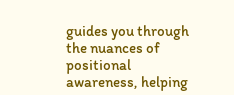guides you through the nuances of positional awareness, helping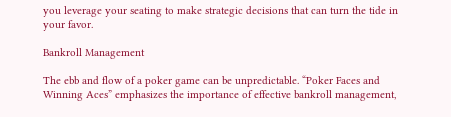you leverage your seating to make strategic decisions that can turn the tide in your favor.

Bankroll Management

The ebb and flow of a poker game can be unpredictable. “Poker Faces and Winning Aces” emphasizes the importance of effective bankroll management,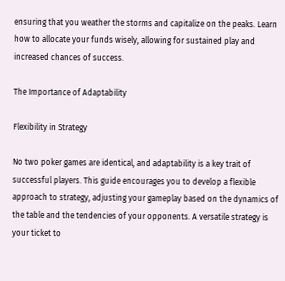ensuring that you weather the storms and capitalize on the peaks. Learn how to allocate your funds wisely, allowing for sustained play and increased chances of success.

The Importance of Adaptability

Flexibility in Strategy

No two poker games are identical, and adaptability is a key trait of successful players. This guide encourages you to develop a flexible approach to strategy, adjusting your gameplay based on the dynamics of the table and the tendencies of your opponents. A versatile strategy is your ticket to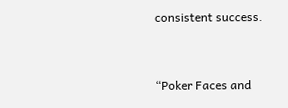consistent success.


“Poker Faces and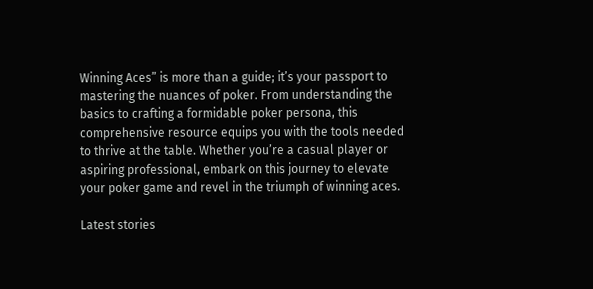Winning Aces” is more than a guide; it’s your passport to mastering the nuances of poker. From understanding the basics to crafting a formidable poker persona, this comprehensive resource equips you with the tools needed to thrive at the table. Whether you’re a casual player or aspiring professional, embark on this journey to elevate your poker game and revel in the triumph of winning aces.

Latest stories